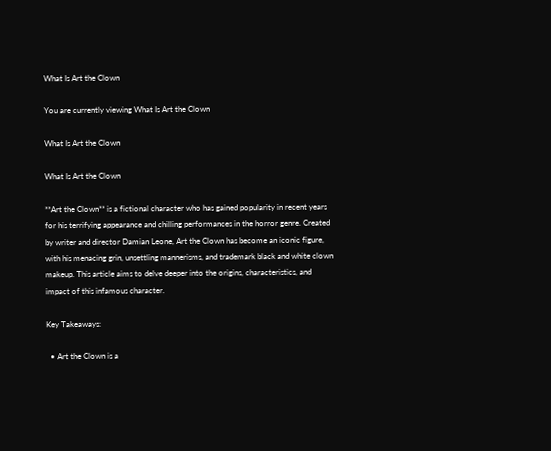What Is Art the Clown

You are currently viewing What Is Art the Clown

What Is Art the Clown

What Is Art the Clown

**Art the Clown** is a fictional character who has gained popularity in recent years for his terrifying appearance and chilling performances in the horror genre. Created by writer and director Damian Leone, Art the Clown has become an iconic figure, with his menacing grin, unsettling mannerisms, and trademark black and white clown makeup. This article aims to delve deeper into the origins, characteristics, and impact of this infamous character.

Key Takeaways:

  • Art the Clown is a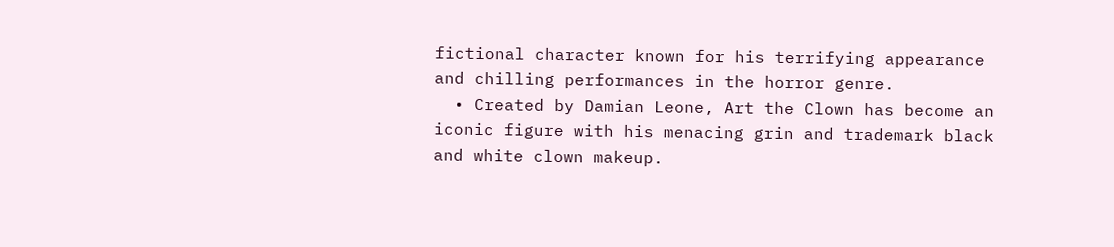fictional character known for his terrifying appearance and chilling performances in the horror genre.
  • Created by Damian Leone, Art the Clown has become an iconic figure with his menacing grin and trademark black and white clown makeup.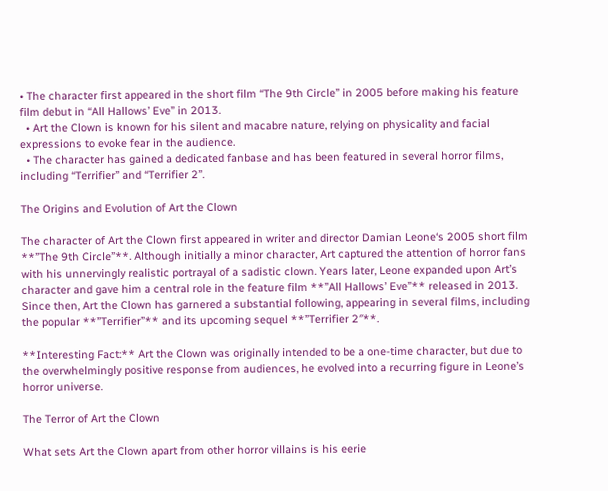• The character first appeared in the short film “The 9th Circle” in 2005 before making his feature film debut in “All Hallows’ Eve” in 2013.
  • Art the Clown is known for his silent and macabre nature, relying on physicality and facial expressions to evoke fear in the audience.
  • The character has gained a dedicated fanbase and has been featured in several horror films, including “Terrifier” and “Terrifier 2”.

The Origins and Evolution of Art the Clown

The character of Art the Clown first appeared in writer and director Damian Leone‘s 2005 short film **”The 9th Circle”**. Although initially a minor character, Art captured the attention of horror fans with his unnervingly realistic portrayal of a sadistic clown. Years later, Leone expanded upon Art’s character and gave him a central role in the feature film **”All Hallows’ Eve”** released in 2013. Since then, Art the Clown has garnered a substantial following, appearing in several films, including the popular **”Terrifier”** and its upcoming sequel **”Terrifier 2″**.

**Interesting Fact:** Art the Clown was originally intended to be a one-time character, but due to the overwhelmingly positive response from audiences, he evolved into a recurring figure in Leone’s horror universe.

The Terror of Art the Clown

What sets Art the Clown apart from other horror villains is his eerie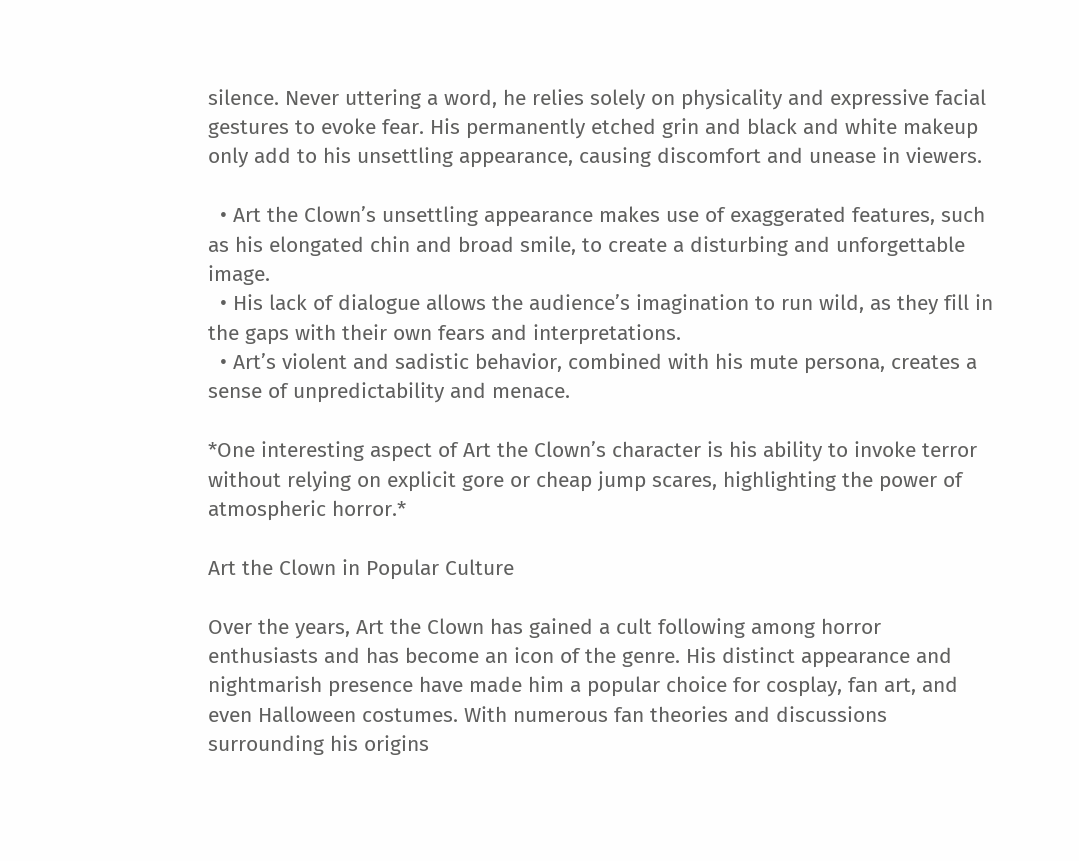silence. Never uttering a word, he relies solely on physicality and expressive facial gestures to evoke fear. His permanently etched grin and black and white makeup only add to his unsettling appearance, causing discomfort and unease in viewers.

  • Art the Clown’s unsettling appearance makes use of exaggerated features, such as his elongated chin and broad smile, to create a disturbing and unforgettable image.
  • His lack of dialogue allows the audience’s imagination to run wild, as they fill in the gaps with their own fears and interpretations.
  • Art’s violent and sadistic behavior, combined with his mute persona, creates a sense of unpredictability and menace.

*One interesting aspect of Art the Clown’s character is his ability to invoke terror without relying on explicit gore or cheap jump scares, highlighting the power of atmospheric horror.*

Art the Clown in Popular Culture

Over the years, Art the Clown has gained a cult following among horror enthusiasts and has become an icon of the genre. His distinct appearance and nightmarish presence have made him a popular choice for cosplay, fan art, and even Halloween costumes. With numerous fan theories and discussions surrounding his origins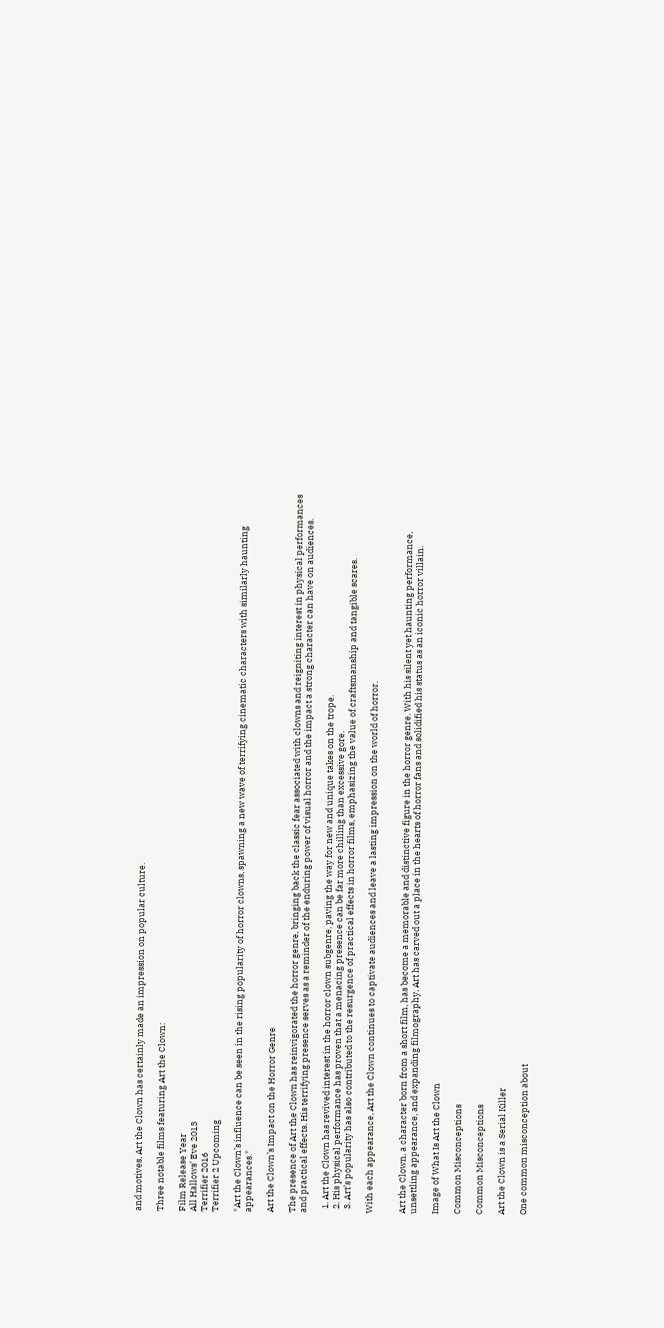and motives, Art the Clown has certainly made an impression on popular culture.

Three notable films featuring Art the Clown:

Film Release Year
All Hallows’ Eve 2013
Terrifier 2016
Terrifier 2 Upcoming

*Art the Clown’s influence can be seen in the rising popularity of horror clowns, spawning a new wave of terrifying cinematic characters with similarly haunting appearances.*

Art the Clown’s Impact on the Horror Genre

The presence of Art the Clown has reinvigorated the horror genre, bringing back the classic fear associated with clowns and reigniting interest in physical performances and practical effects. His terrifying presence serves as a reminder of the enduring power of visual horror and the impact a strong character can have on audiences.

  1. Art the Clown has revived interest in the horror clown subgenre, paving the way for new and unique takes on the trope.
  2. His physical performance has proven that a menacing presence can be far more chilling than excessive gore.
  3. Art’s popularity has also contributed to the resurgence of practical effects in horror films, emphasizing the value of craftsmanship and tangible scares.

With each appearance, Art the Clown continues to captivate audiences and leave a lasting impression on the world of horror.


Art the Clown, a character born from a short film, has become a memorable and distinctive figure in the horror genre. With his silent yet haunting performance, unsettling appearance, and expanding filmography, Art has carved out a place in the hearts of horror fans and solidified his status as an iconic horror villain.

Image of What Is Art the Clown

Common Misconceptions

Common Misconceptions

Art the Clown is a Serial Killer

One common misconception about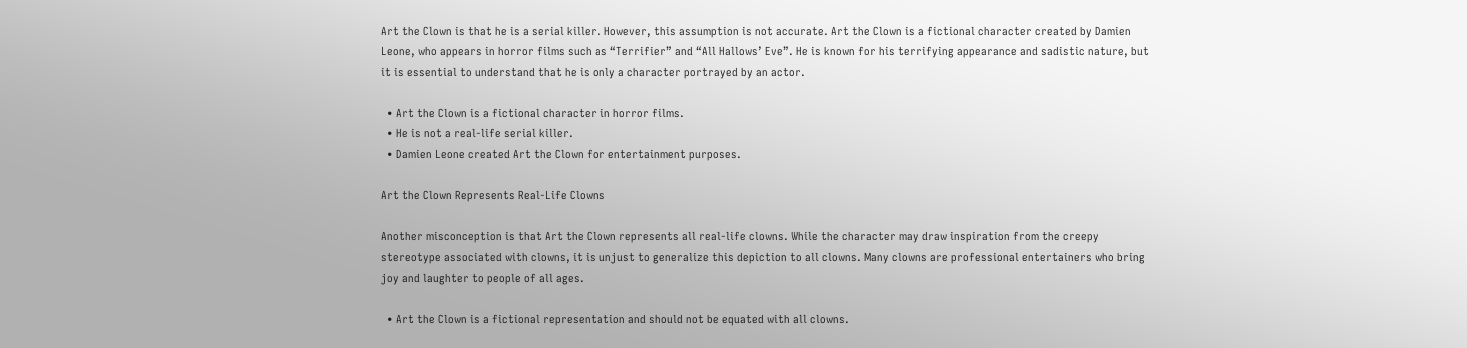Art the Clown is that he is a serial killer. However, this assumption is not accurate. Art the Clown is a fictional character created by Damien Leone, who appears in horror films such as “Terrifier” and “All Hallows’ Eve”. He is known for his terrifying appearance and sadistic nature, but it is essential to understand that he is only a character portrayed by an actor.

  • Art the Clown is a fictional character in horror films.
  • He is not a real-life serial killer.
  • Damien Leone created Art the Clown for entertainment purposes.

Art the Clown Represents Real-Life Clowns

Another misconception is that Art the Clown represents all real-life clowns. While the character may draw inspiration from the creepy stereotype associated with clowns, it is unjust to generalize this depiction to all clowns. Many clowns are professional entertainers who bring joy and laughter to people of all ages.

  • Art the Clown is a fictional representation and should not be equated with all clowns.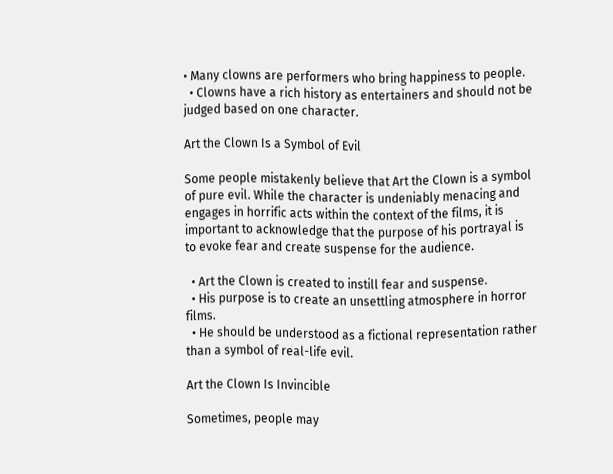• Many clowns are performers who bring happiness to people.
  • Clowns have a rich history as entertainers and should not be judged based on one character.

Art the Clown Is a Symbol of Evil

Some people mistakenly believe that Art the Clown is a symbol of pure evil. While the character is undeniably menacing and engages in horrific acts within the context of the films, it is important to acknowledge that the purpose of his portrayal is to evoke fear and create suspense for the audience.

  • Art the Clown is created to instill fear and suspense.
  • His purpose is to create an unsettling atmosphere in horror films.
  • He should be understood as a fictional representation rather than a symbol of real-life evil.

Art the Clown Is Invincible

Sometimes, people may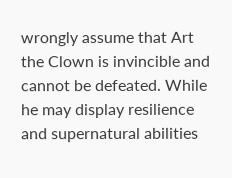wrongly assume that Art the Clown is invincible and cannot be defeated. While he may display resilience and supernatural abilities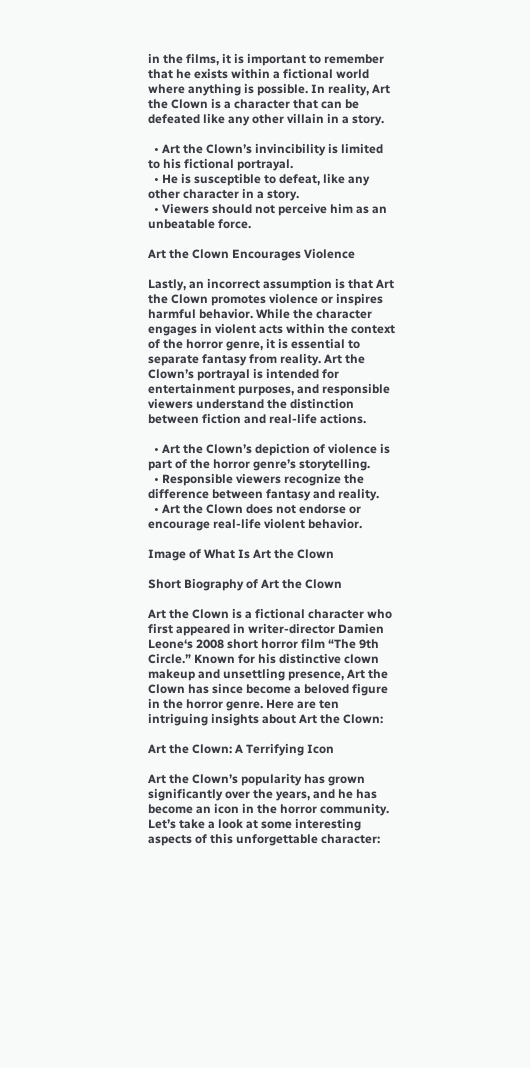in the films, it is important to remember that he exists within a fictional world where anything is possible. In reality, Art the Clown is a character that can be defeated like any other villain in a story.

  • Art the Clown’s invincibility is limited to his fictional portrayal.
  • He is susceptible to defeat, like any other character in a story.
  • Viewers should not perceive him as an unbeatable force.

Art the Clown Encourages Violence

Lastly, an incorrect assumption is that Art the Clown promotes violence or inspires harmful behavior. While the character engages in violent acts within the context of the horror genre, it is essential to separate fantasy from reality. Art the Clown’s portrayal is intended for entertainment purposes, and responsible viewers understand the distinction between fiction and real-life actions.

  • Art the Clown’s depiction of violence is part of the horror genre’s storytelling.
  • Responsible viewers recognize the difference between fantasy and reality.
  • Art the Clown does not endorse or encourage real-life violent behavior.

Image of What Is Art the Clown

Short Biography of Art the Clown

Art the Clown is a fictional character who first appeared in writer-director Damien Leone‘s 2008 short horror film “The 9th Circle.” Known for his distinctive clown makeup and unsettling presence, Art the Clown has since become a beloved figure in the horror genre. Here are ten intriguing insights about Art the Clown:

Art the Clown: A Terrifying Icon

Art the Clown’s popularity has grown significantly over the years, and he has become an icon in the horror community. Let’s take a look at some interesting aspects of this unforgettable character: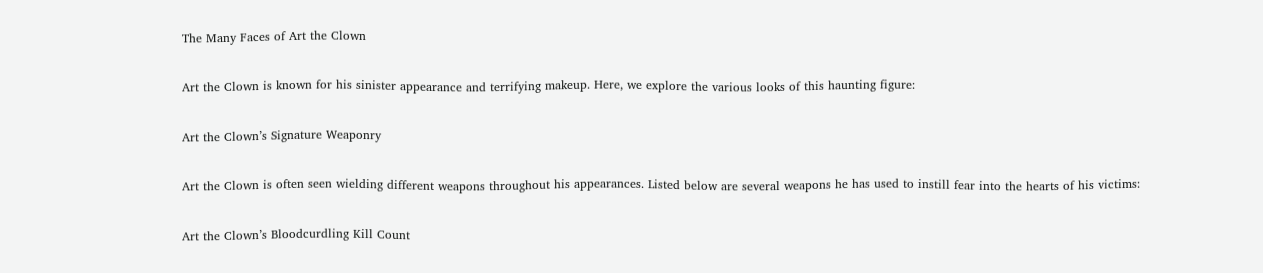The Many Faces of Art the Clown

Art the Clown is known for his sinister appearance and terrifying makeup. Here, we explore the various looks of this haunting figure:

Art the Clown’s Signature Weaponry

Art the Clown is often seen wielding different weapons throughout his appearances. Listed below are several weapons he has used to instill fear into the hearts of his victims:

Art the Clown’s Bloodcurdling Kill Count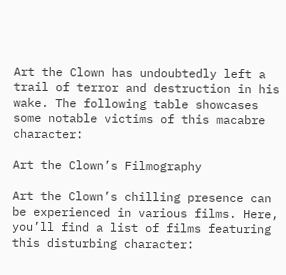Art the Clown has undoubtedly left a trail of terror and destruction in his wake. The following table showcases some notable victims of this macabre character:

Art the Clown’s Filmography

Art the Clown’s chilling presence can be experienced in various films. Here, you’ll find a list of films featuring this disturbing character: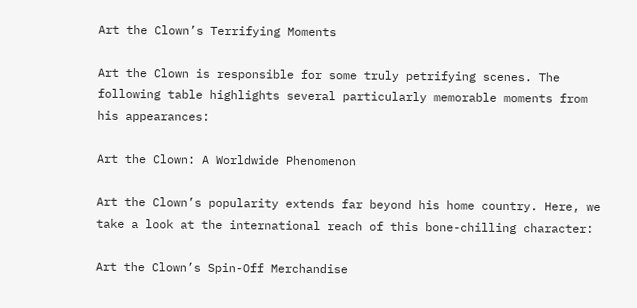Art the Clown’s Terrifying Moments

Art the Clown is responsible for some truly petrifying scenes. The following table highlights several particularly memorable moments from his appearances:

Art the Clown: A Worldwide Phenomenon

Art the Clown’s popularity extends far beyond his home country. Here, we take a look at the international reach of this bone-chilling character:

Art the Clown’s Spin-Off Merchandise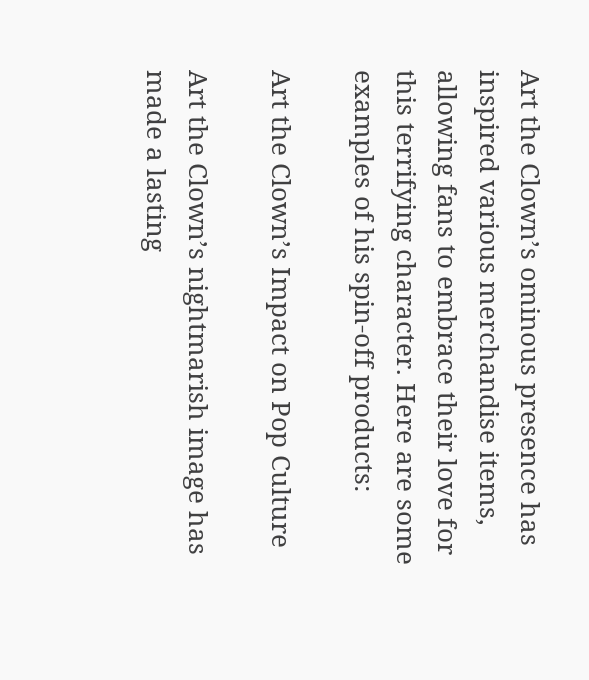Art the Clown’s ominous presence has inspired various merchandise items, allowing fans to embrace their love for this terrifying character. Here are some examples of his spin-off products:

Art the Clown’s Impact on Pop Culture

Art the Clown’s nightmarish image has made a lasting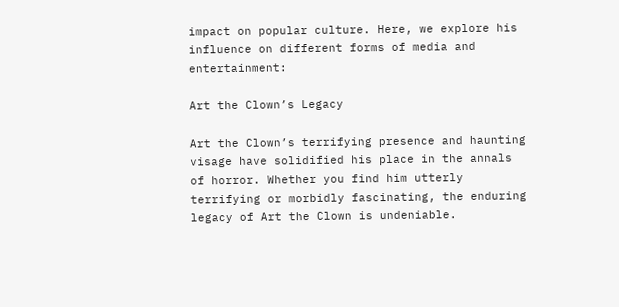impact on popular culture. Here, we explore his influence on different forms of media and entertainment:

Art the Clown’s Legacy

Art the Clown’s terrifying presence and haunting visage have solidified his place in the annals of horror. Whether you find him utterly terrifying or morbidly fascinating, the enduring legacy of Art the Clown is undeniable.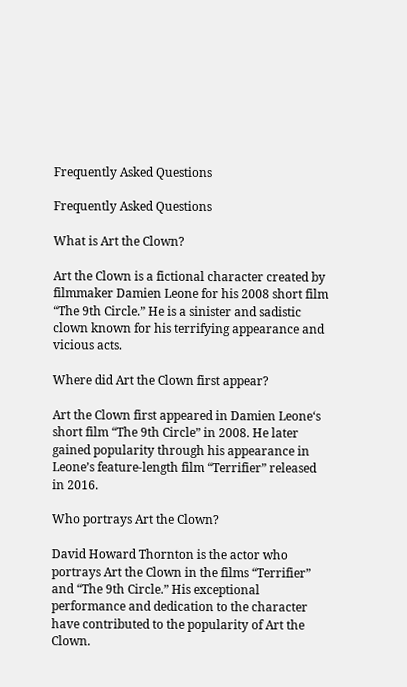Frequently Asked Questions

Frequently Asked Questions

What is Art the Clown?

Art the Clown is a fictional character created by filmmaker Damien Leone for his 2008 short film “The 9th Circle.” He is a sinister and sadistic clown known for his terrifying appearance and vicious acts.

Where did Art the Clown first appear?

Art the Clown first appeared in Damien Leone‘s short film “The 9th Circle” in 2008. He later gained popularity through his appearance in Leone’s feature-length film “Terrifier” released in 2016.

Who portrays Art the Clown?

David Howard Thornton is the actor who portrays Art the Clown in the films “Terrifier” and “The 9th Circle.” His exceptional performance and dedication to the character have contributed to the popularity of Art the Clown.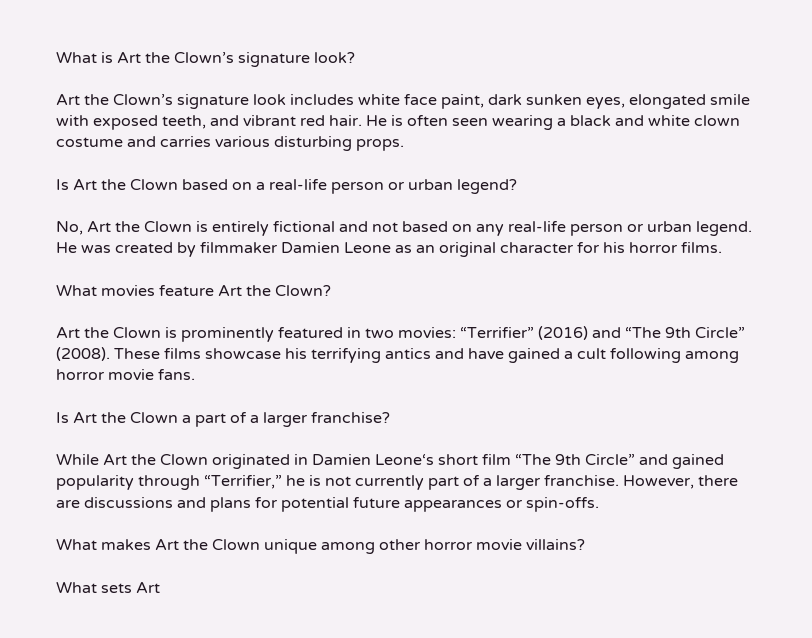What is Art the Clown’s signature look?

Art the Clown’s signature look includes white face paint, dark sunken eyes, elongated smile with exposed teeth, and vibrant red hair. He is often seen wearing a black and white clown costume and carries various disturbing props.

Is Art the Clown based on a real-life person or urban legend?

No, Art the Clown is entirely fictional and not based on any real-life person or urban legend. He was created by filmmaker Damien Leone as an original character for his horror films.

What movies feature Art the Clown?

Art the Clown is prominently featured in two movies: “Terrifier” (2016) and “The 9th Circle” (2008). These films showcase his terrifying antics and have gained a cult following among horror movie fans.

Is Art the Clown a part of a larger franchise?

While Art the Clown originated in Damien Leone‘s short film “The 9th Circle” and gained popularity through “Terrifier,” he is not currently part of a larger franchise. However, there are discussions and plans for potential future appearances or spin-offs.

What makes Art the Clown unique among other horror movie villains?

What sets Art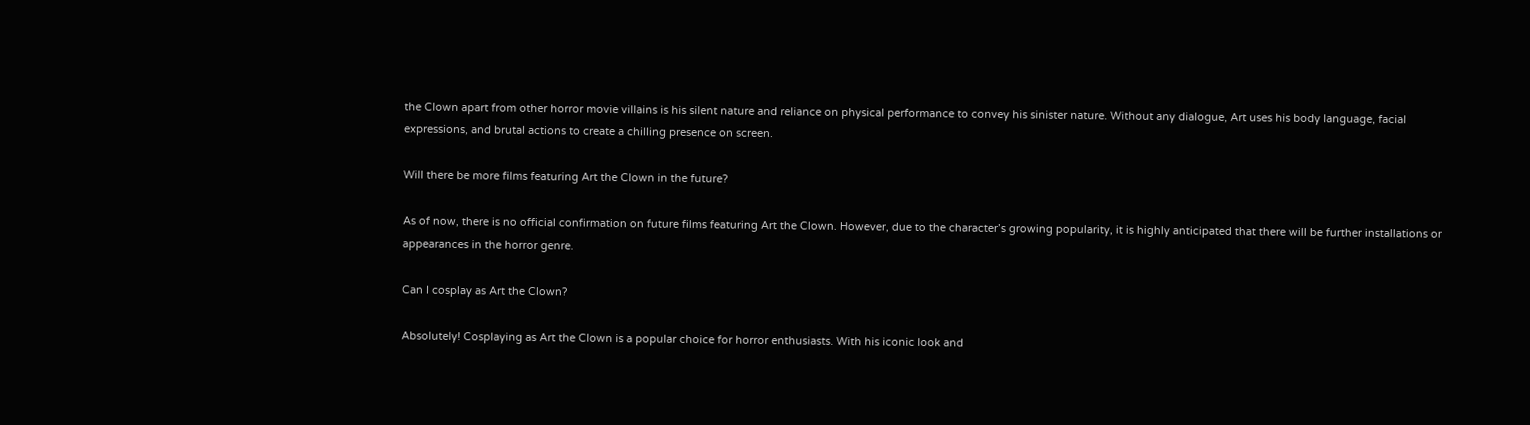the Clown apart from other horror movie villains is his silent nature and reliance on physical performance to convey his sinister nature. Without any dialogue, Art uses his body language, facial expressions, and brutal actions to create a chilling presence on screen.

Will there be more films featuring Art the Clown in the future?

As of now, there is no official confirmation on future films featuring Art the Clown. However, due to the character’s growing popularity, it is highly anticipated that there will be further installations or appearances in the horror genre.

Can I cosplay as Art the Clown?

Absolutely! Cosplaying as Art the Clown is a popular choice for horror enthusiasts. With his iconic look and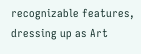recognizable features, dressing up as Art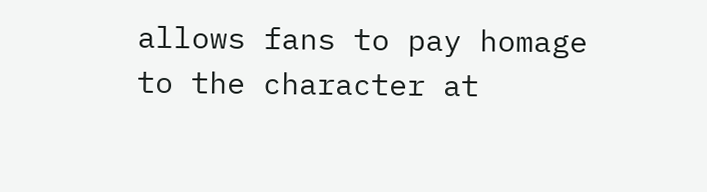allows fans to pay homage to the character at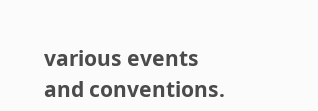various events and conventions.